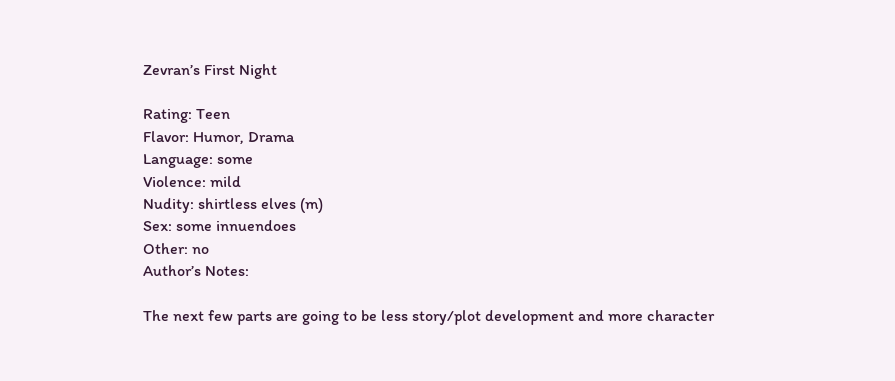Zevran’s First Night

Rating: Teen
Flavor: Humor, Drama
Language: some
Violence: mild
Nudity: shirtless elves (m)
Sex: some innuendoes
Other: no
Author’s Notes:

The next few parts are going to be less story/plot development and more character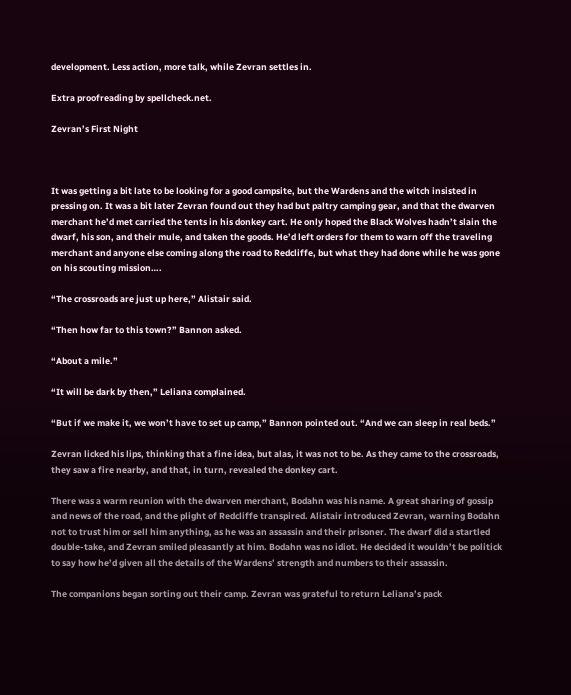development. Less action, more talk, while Zevran settles in.

Extra proofreading by spellcheck.net.

Zevran’s First Night



It was getting a bit late to be looking for a good campsite, but the Wardens and the witch insisted in pressing on. It was a bit later Zevran found out they had but paltry camping gear, and that the dwarven merchant he’d met carried the tents in his donkey cart. He only hoped the Black Wolves hadn’t slain the dwarf, his son, and their mule, and taken the goods. He’d left orders for them to warn off the traveling merchant and anyone else coming along the road to Redcliffe, but what they had done while he was gone on his scouting mission….

“The crossroads are just up here,” Alistair said.

“Then how far to this town?” Bannon asked.

“About a mile.”

“It will be dark by then,” Leliana complained.

“But if we make it, we won’t have to set up camp,” Bannon pointed out. “And we can sleep in real beds.”

Zevran licked his lips, thinking that a fine idea, but alas, it was not to be. As they came to the crossroads, they saw a fire nearby, and that, in turn, revealed the donkey cart.

There was a warm reunion with the dwarven merchant, Bodahn was his name. A great sharing of gossip and news of the road, and the plight of Redcliffe transpired. Alistair introduced Zevran, warning Bodahn not to trust him or sell him anything, as he was an assassin and their prisoner. The dwarf did a startled double-take, and Zevran smiled pleasantly at him. Bodahn was no idiot. He decided it wouldn’t be politick to say how he’d given all the details of the Wardens’ strength and numbers to their assassin.

The companions began sorting out their camp. Zevran was grateful to return Leliana’s pack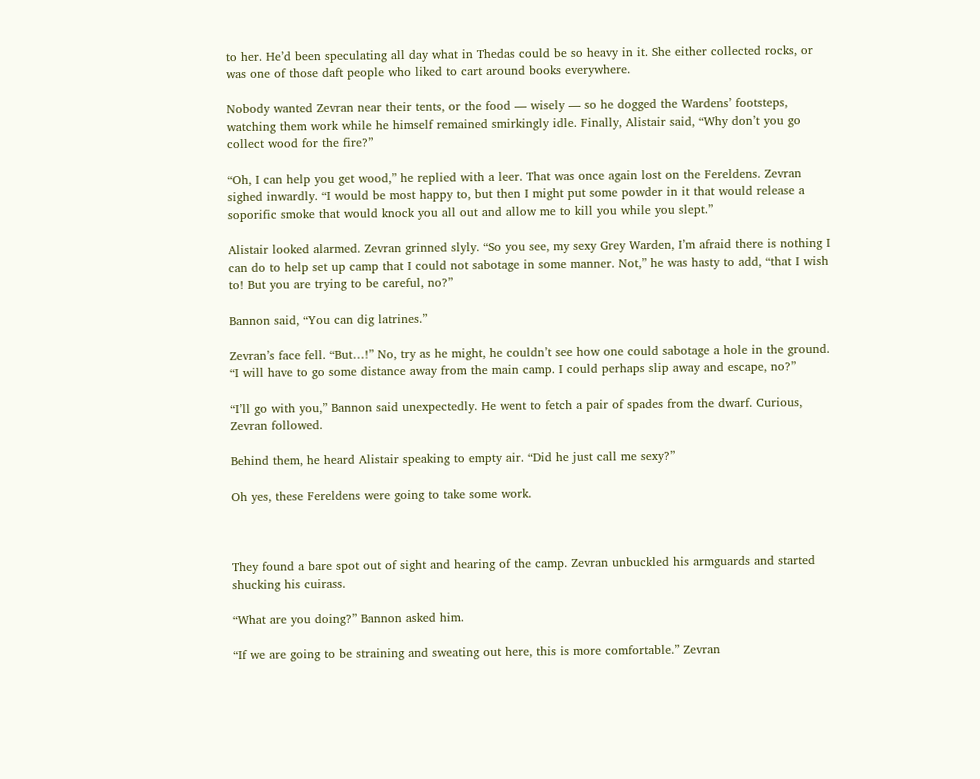to her. He’d been speculating all day what in Thedas could be so heavy in it. She either collected rocks, or was one of those daft people who liked to cart around books everywhere.

Nobody wanted Zevran near their tents, or the food — wisely — so he dogged the Wardens’ footsteps, watching them work while he himself remained smirkingly idle. Finally, Alistair said, “Why don’t you go collect wood for the fire?”

“Oh, I can help you get wood,” he replied with a leer. That was once again lost on the Fereldens. Zevran sighed inwardly. “I would be most happy to, but then I might put some powder in it that would release a soporific smoke that would knock you all out and allow me to kill you while you slept.”

Alistair looked alarmed. Zevran grinned slyly. “So you see, my sexy Grey Warden, I’m afraid there is nothing I can do to help set up camp that I could not sabotage in some manner. Not,” he was hasty to add, “that I wish to! But you are trying to be careful, no?”

Bannon said, “You can dig latrines.”

Zevran’s face fell. “But…!” No, try as he might, he couldn’t see how one could sabotage a hole in the ground. “I will have to go some distance away from the main camp. I could perhaps slip away and escape, no?”

“I’ll go with you,” Bannon said unexpectedly. He went to fetch a pair of spades from the dwarf. Curious, Zevran followed.

Behind them, he heard Alistair speaking to empty air. “Did he just call me sexy?”

Oh yes, these Fereldens were going to take some work.



They found a bare spot out of sight and hearing of the camp. Zevran unbuckled his armguards and started shucking his cuirass.

“What are you doing?” Bannon asked him.

“If we are going to be straining and sweating out here, this is more comfortable.” Zevran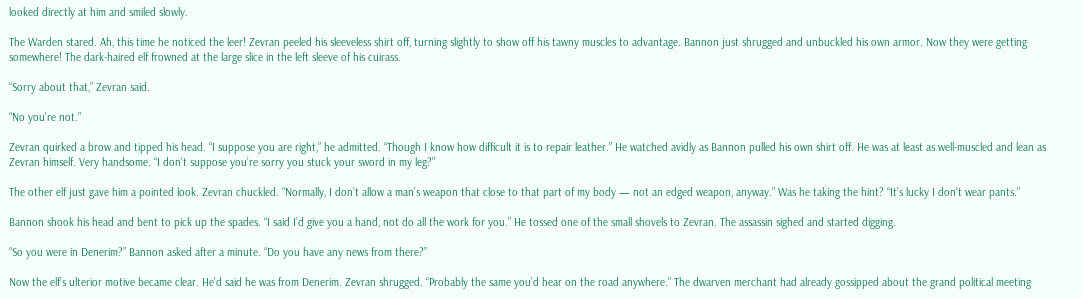looked directly at him and smiled slowly.

The Warden stared. Ah, this time he noticed the leer! Zevran peeled his sleeveless shirt off, turning slightly to show off his tawny muscles to advantage. Bannon just shrugged and unbuckled his own armor. Now they were getting somewhere! The dark-haired elf frowned at the large slice in the left sleeve of his cuirass.

“Sorry about that,” Zevran said.

“No you’re not.”

Zevran quirked a brow and tipped his head. “I suppose you are right,” he admitted. “Though I know how difficult it is to repair leather.” He watched avidly as Bannon pulled his own shirt off. He was at least as well-muscled and lean as Zevran himself. Very handsome. “I don’t suppose you’re sorry you stuck your sword in my leg?”

The other elf just gave him a pointed look. Zevran chuckled. “Normally, I don’t allow a man’s weapon that close to that part of my body — not an edged weapon, anyway.” Was he taking the hint? “It’s lucky I don’t wear pants.”

Bannon shook his head and bent to pick up the spades. “I said I’d give you a hand, not do all the work for you.” He tossed one of the small shovels to Zevran. The assassin sighed and started digging.

“So you were in Denerim?” Bannon asked after a minute. “Do you have any news from there?”

Now the elf’s ulterior motive became clear. He’d said he was from Denerim. Zevran shrugged. “Probably the same you’d hear on the road anywhere.” The dwarven merchant had already gossipped about the grand political meeting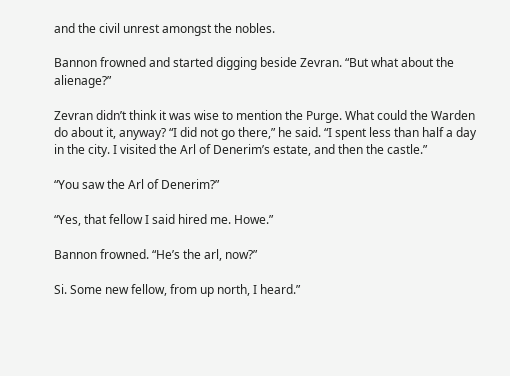and the civil unrest amongst the nobles.

Bannon frowned and started digging beside Zevran. “But what about the alienage?”

Zevran didn’t think it was wise to mention the Purge. What could the Warden do about it, anyway? “I did not go there,” he said. “I spent less than half a day in the city. I visited the Arl of Denerim’s estate, and then the castle.”

“You saw the Arl of Denerim?”

“Yes, that fellow I said hired me. Howe.”

Bannon frowned. “He’s the arl, now?”

Si. Some new fellow, from up north, I heard.”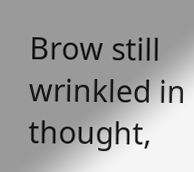Brow still wrinkled in thought,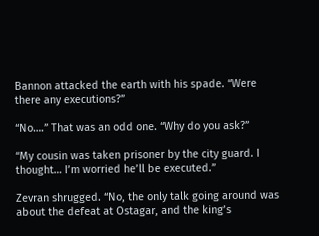Bannon attacked the earth with his spade. “Were there any executions?”

“No….” That was an odd one. “Why do you ask?”

“My cousin was taken prisoner by the city guard. I thought… I’m worried he’ll be executed.”

Zevran shrugged. “No, the only talk going around was about the defeat at Ostagar, and the king’s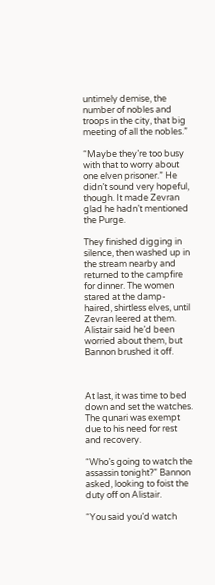untimely demise, the number of nobles and troops in the city, that big meeting of all the nobles.”

“Maybe they’re too busy with that to worry about one elven prisoner.” He didn’t sound very hopeful, though. It made Zevran glad he hadn’t mentioned the Purge.

They finished digging in silence, then washed up in the stream nearby and returned to the campfire for dinner. The women stared at the damp-haired, shirtless elves, until Zevran leered at them. Alistair said he’d been worried about them, but Bannon brushed it off.



At last, it was time to bed down and set the watches. The qunari was exempt due to his need for rest and recovery.

“Who’s going to watch the assassin tonight?” Bannon asked, looking to foist the duty off on Alistair.

“You said you’d watch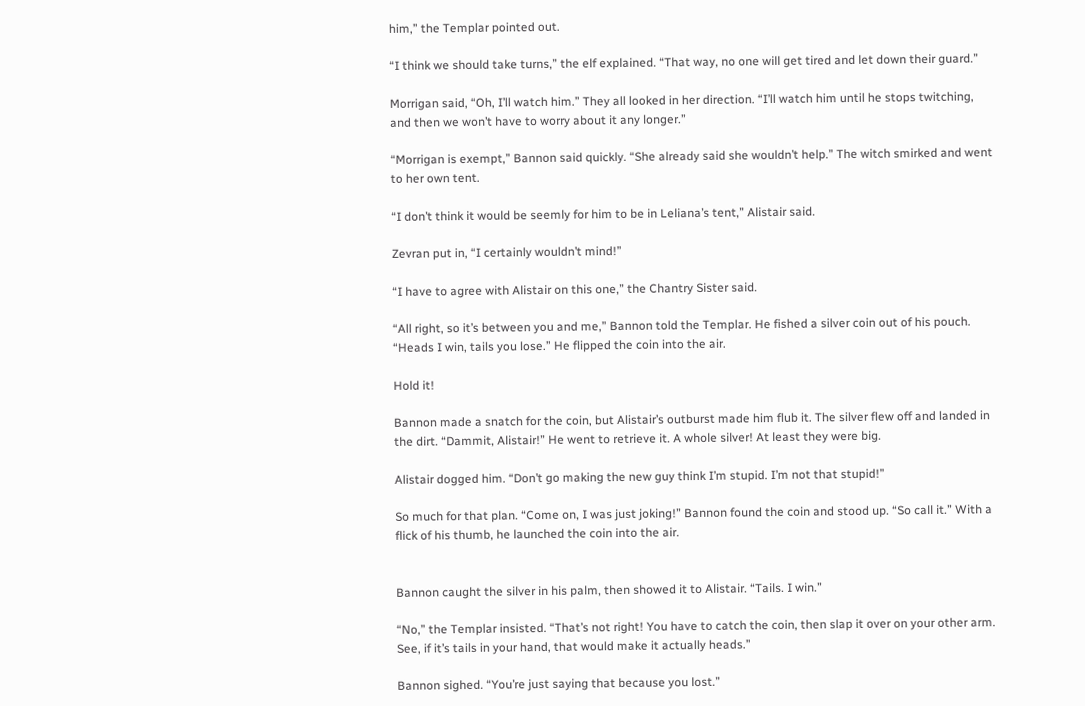him,” the Templar pointed out.

“I think we should take turns,” the elf explained. “That way, no one will get tired and let down their guard.”

Morrigan said, “Oh, I’ll watch him.” They all looked in her direction. “I’ll watch him until he stops twitching, and then we won’t have to worry about it any longer.”

“Morrigan is exempt,” Bannon said quickly. “She already said she wouldn’t help.” The witch smirked and went to her own tent.

“I don’t think it would be seemly for him to be in Leliana’s tent,” Alistair said.

Zevran put in, “I certainly wouldn’t mind!”

“I have to agree with Alistair on this one,” the Chantry Sister said.

“All right, so it’s between you and me,” Bannon told the Templar. He fished a silver coin out of his pouch. “Heads I win, tails you lose.” He flipped the coin into the air.

Hold it!

Bannon made a snatch for the coin, but Alistair’s outburst made him flub it. The silver flew off and landed in the dirt. “Dammit, Alistair!” He went to retrieve it. A whole silver! At least they were big.

Alistair dogged him. “Don’t go making the new guy think I’m stupid. I’m not that stupid!”

So much for that plan. “Come on, I was just joking!” Bannon found the coin and stood up. “So call it.” With a flick of his thumb, he launched the coin into the air.


Bannon caught the silver in his palm, then showed it to Alistair. “Tails. I win.”

“No,” the Templar insisted. “That’s not right! You have to catch the coin, then slap it over on your other arm. See, if it’s tails in your hand, that would make it actually heads.”

Bannon sighed. “You’re just saying that because you lost.”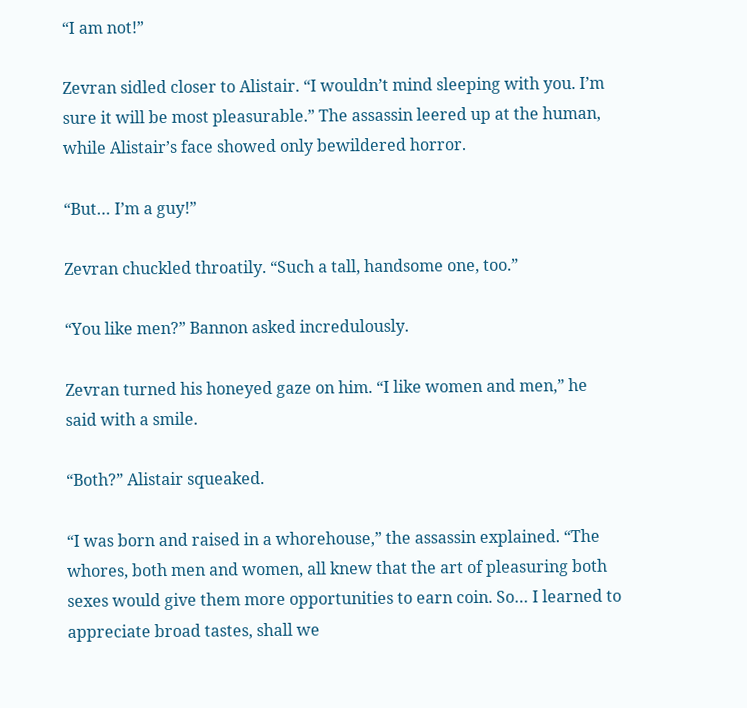“I am not!”

Zevran sidled closer to Alistair. “I wouldn’t mind sleeping with you. I’m sure it will be most pleasurable.” The assassin leered up at the human, while Alistair’s face showed only bewildered horror.

“But… I’m a guy!”

Zevran chuckled throatily. “Such a tall, handsome one, too.”

“You like men?” Bannon asked incredulously.

Zevran turned his honeyed gaze on him. “I like women and men,” he said with a smile.

“Both?” Alistair squeaked.

“I was born and raised in a whorehouse,” the assassin explained. “The whores, both men and women, all knew that the art of pleasuring both sexes would give them more opportunities to earn coin. So… I learned to appreciate broad tastes, shall we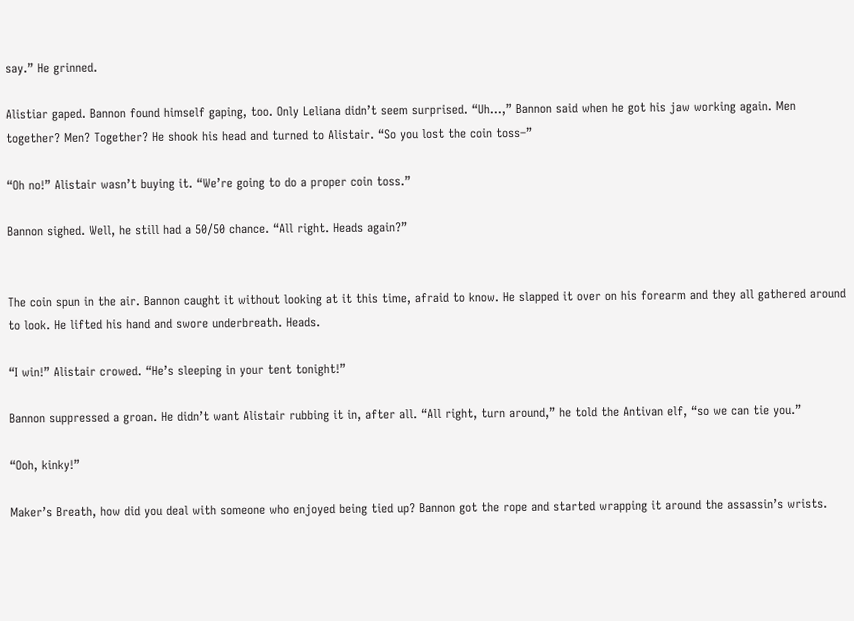say.” He grinned.

Alistiar gaped. Bannon found himself gaping, too. Only Leliana didn’t seem surprised. “Uh…,” Bannon said when he got his jaw working again. Men together? Men? Together? He shook his head and turned to Alistair. “So you lost the coin toss–”

“Oh no!” Alistair wasn’t buying it. “We’re going to do a proper coin toss.”

Bannon sighed. Well, he still had a 50/50 chance. “All right. Heads again?”


The coin spun in the air. Bannon caught it without looking at it this time, afraid to know. He slapped it over on his forearm and they all gathered around to look. He lifted his hand and swore underbreath. Heads.

“I win!” Alistair crowed. “He’s sleeping in your tent tonight!”

Bannon suppressed a groan. He didn’t want Alistair rubbing it in, after all. “All right, turn around,” he told the Antivan elf, “so we can tie you.”

“Ooh, kinky!”

Maker’s Breath, how did you deal with someone who enjoyed being tied up? Bannon got the rope and started wrapping it around the assassin’s wrists.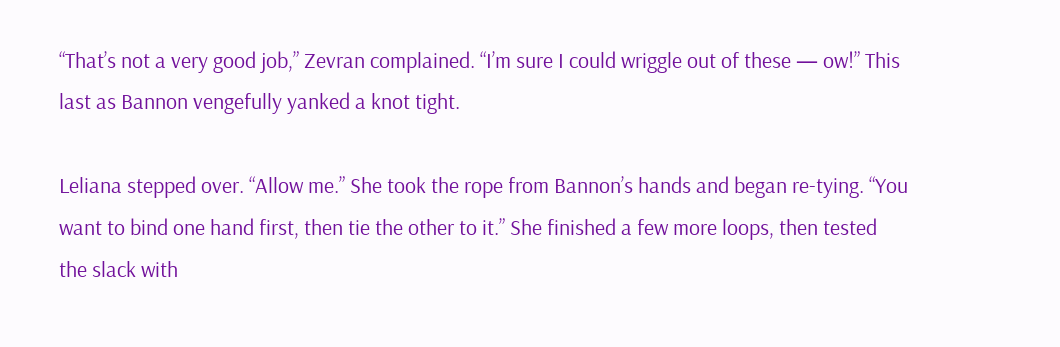“That’s not a very good job,” Zevran complained. “I’m sure I could wriggle out of these — ow!” This last as Bannon vengefully yanked a knot tight.

Leliana stepped over. “Allow me.” She took the rope from Bannon’s hands and began re-tying. “You want to bind one hand first, then tie the other to it.” She finished a few more loops, then tested the slack with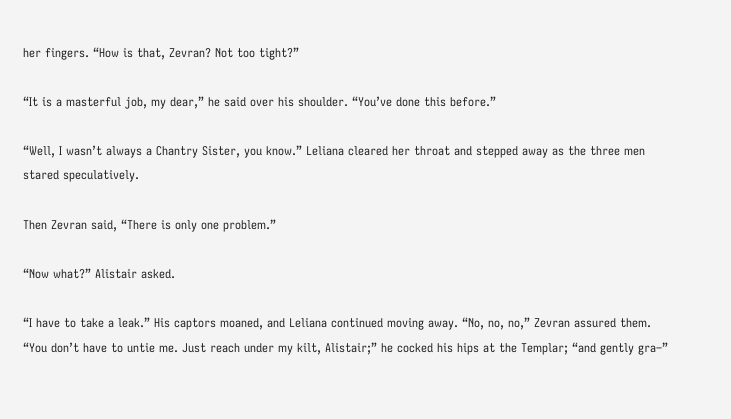her fingers. “How is that, Zevran? Not too tight?”

“It is a masterful job, my dear,” he said over his shoulder. “You’ve done this before.”

“Well, I wasn’t always a Chantry Sister, you know.” Leliana cleared her throat and stepped away as the three men stared speculatively.

Then Zevran said, “There is only one problem.”

“Now what?” Alistair asked.

“I have to take a leak.” His captors moaned, and Leliana continued moving away. “No, no, no,” Zevran assured them. “You don’t have to untie me. Just reach under my kilt, Alistair;” he cocked his hips at the Templar; “and gently gra–”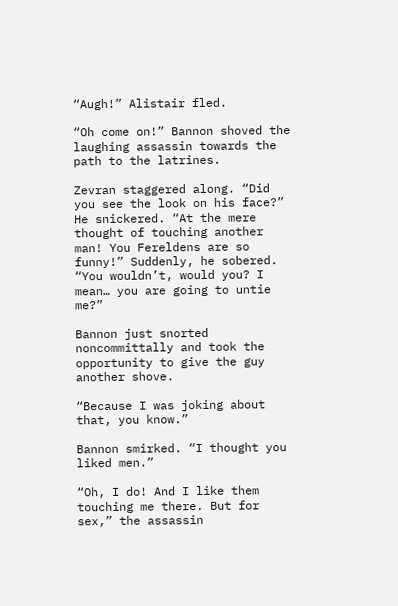“Augh!” Alistair fled.

“Oh come on!” Bannon shoved the laughing assassin towards the path to the latrines.

Zevran staggered along. “Did you see the look on his face?” He snickered. “At the mere thought of touching another man! You Fereldens are so funny!” Suddenly, he sobered. “You wouldn’t, would you? I mean… you are going to untie me?”

Bannon just snorted noncommittally and took the opportunity to give the guy another shove.

“Because I was joking about that, you know.”

Bannon smirked. “I thought you liked men.”

“Oh, I do! And I like them touching me there. But for sex,” the assassin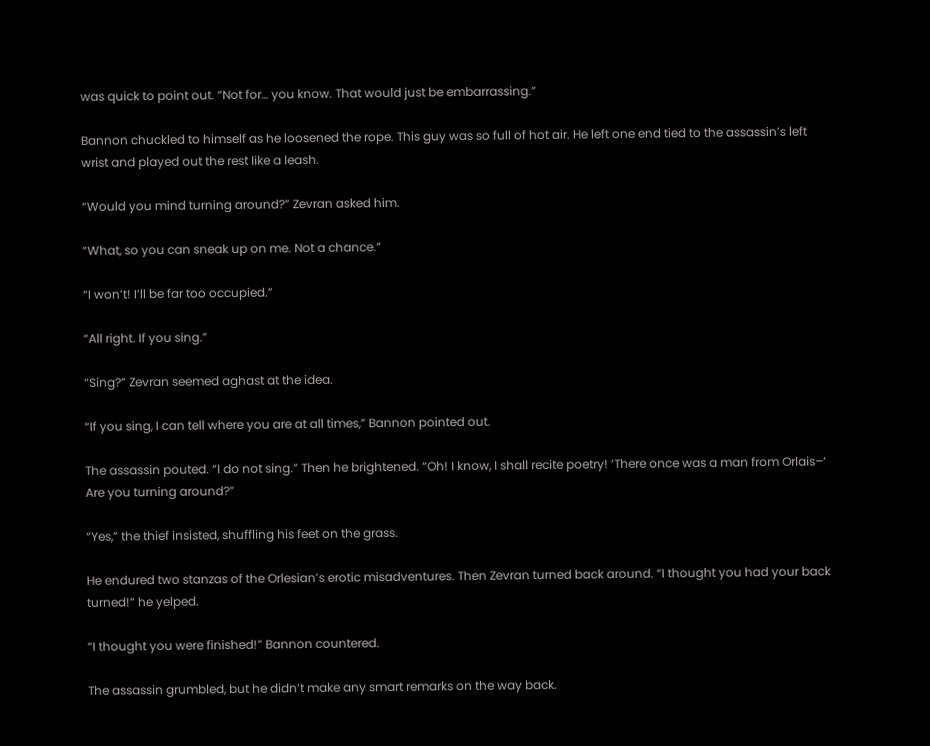was quick to point out. “Not for… you know. That would just be embarrassing.”

Bannon chuckled to himself as he loosened the rope. This guy was so full of hot air. He left one end tied to the assassin’s left wrist and played out the rest like a leash.

“Would you mind turning around?” Zevran asked him.

“What, so you can sneak up on me. Not a chance.”

“I won’t! I’ll be far too occupied.”

“All right. If you sing.”

“Sing?” Zevran seemed aghast at the idea.

“If you sing, I can tell where you are at all times,” Bannon pointed out.

The assassin pouted. “I do not sing.” Then he brightened. “Oh! I know, I shall recite poetry! ‘There once was a man from Orlais–‘ Are you turning around?”

“Yes,” the thief insisted, shuffling his feet on the grass.

He endured two stanzas of the Orlesian’s erotic misadventures. Then Zevran turned back around. “I thought you had your back turned!” he yelped.

“I thought you were finished!” Bannon countered.

The assassin grumbled, but he didn’t make any smart remarks on the way back.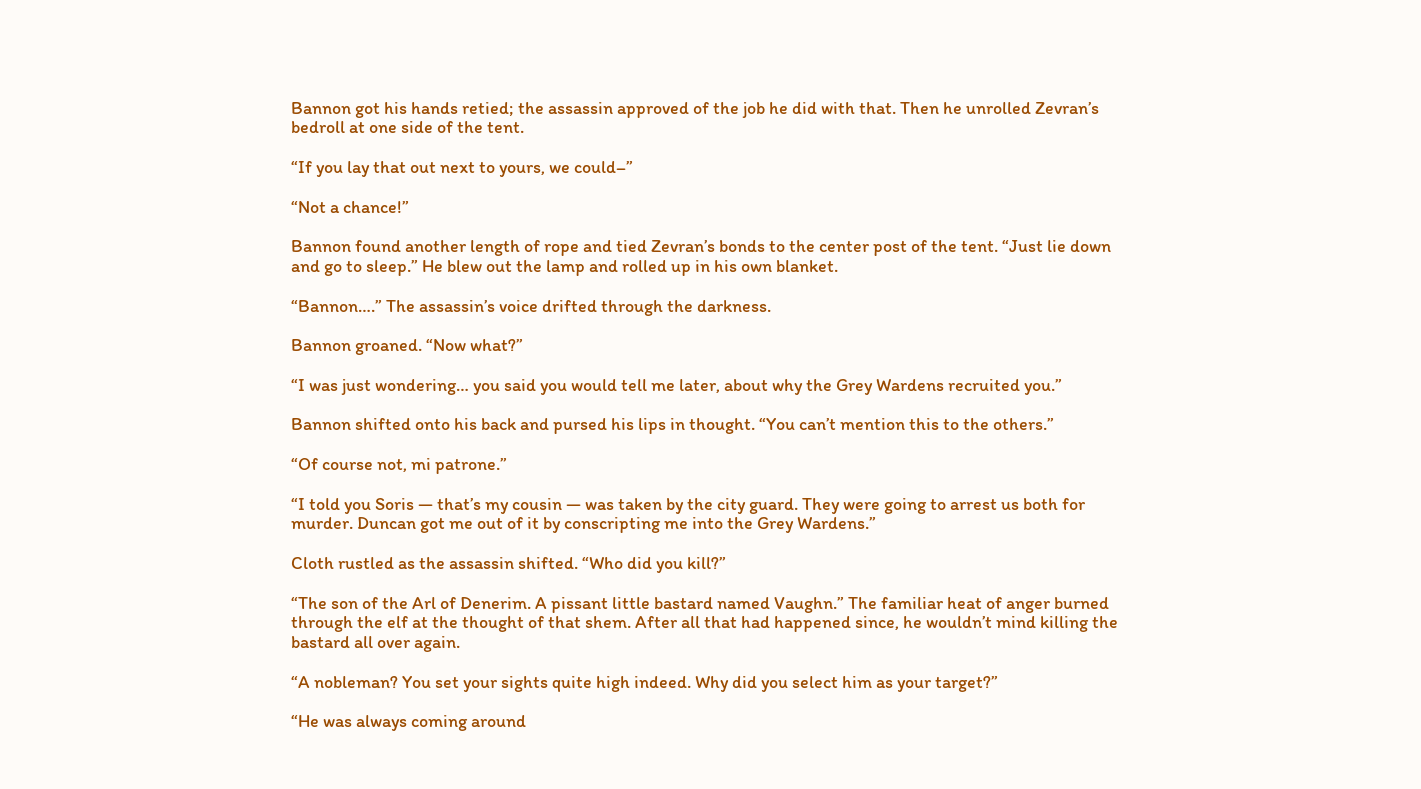Bannon got his hands retied; the assassin approved of the job he did with that. Then he unrolled Zevran’s bedroll at one side of the tent.

“If you lay that out next to yours, we could–”

“Not a chance!”

Bannon found another length of rope and tied Zevran’s bonds to the center post of the tent. “Just lie down and go to sleep.” He blew out the lamp and rolled up in his own blanket.

“Bannon….” The assassin’s voice drifted through the darkness.

Bannon groaned. “Now what?”

“I was just wondering… you said you would tell me later, about why the Grey Wardens recruited you.”

Bannon shifted onto his back and pursed his lips in thought. “You can’t mention this to the others.”

“Of course not, mi patrone.”

“I told you Soris — that’s my cousin — was taken by the city guard. They were going to arrest us both for murder. Duncan got me out of it by conscripting me into the Grey Wardens.”

Cloth rustled as the assassin shifted. “Who did you kill?”

“The son of the Arl of Denerim. A pissant little bastard named Vaughn.” The familiar heat of anger burned through the elf at the thought of that shem. After all that had happened since, he wouldn’t mind killing the bastard all over again.

“A nobleman? You set your sights quite high indeed. Why did you select him as your target?”

“He was always coming around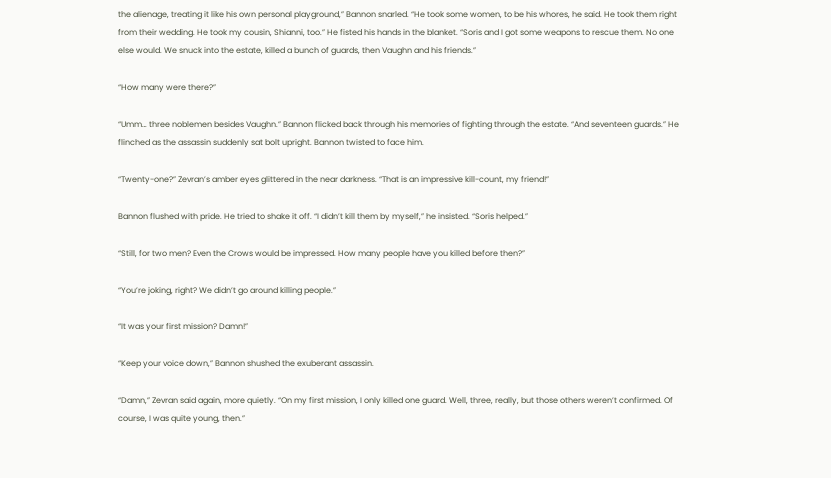the alienage, treating it like his own personal playground,” Bannon snarled. “He took some women, to be his whores, he said. He took them right from their wedding. He took my cousin, Shianni, too.” He fisted his hands in the blanket. “Soris and I got some weapons to rescue them. No one else would. We snuck into the estate, killed a bunch of guards, then Vaughn and his friends.”

“How many were there?”

“Umm… three noblemen besides Vaughn.” Bannon flicked back through his memories of fighting through the estate. “And seventeen guards.” He flinched as the assassin suddenly sat bolt upright. Bannon twisted to face him.

“Twenty-one?” Zevran’s amber eyes glittered in the near darkness. “That is an impressive kill-count, my friend!”

Bannon flushed with pride. He tried to shake it off. “I didn’t kill them by myself,” he insisted. “Soris helped.”

“Still, for two men? Even the Crows would be impressed. How many people have you killed before then?”

“You’re joking, right? We didn’t go around killing people.”

“It was your first mission? Damn!”

“Keep your voice down,” Bannon shushed the exuberant assassin.

“Damn,” Zevran said again, more quietly. “On my first mission, I only killed one guard. Well, three, really, but those others weren’t confirmed. Of course, I was quite young, then.”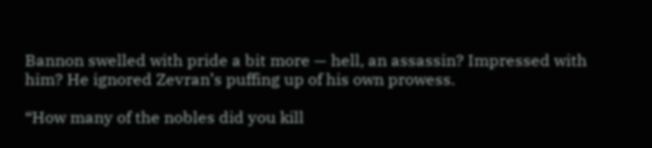Bannon swelled with pride a bit more — hell, an assassin? Impressed with him? He ignored Zevran’s puffing up of his own prowess.

“How many of the nobles did you kill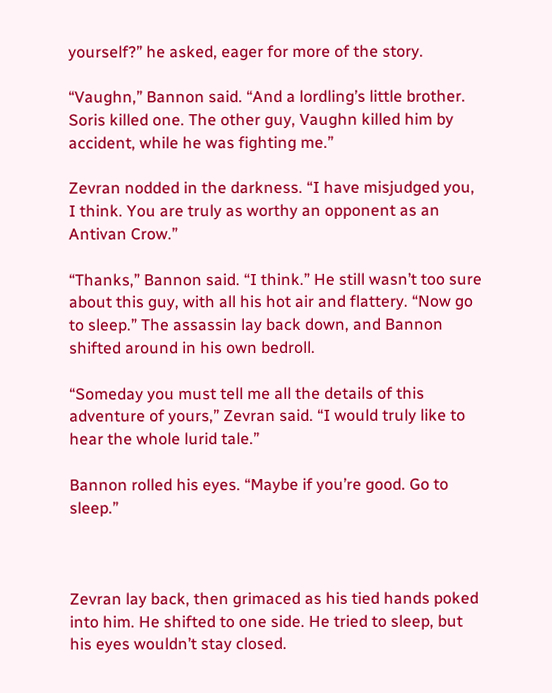yourself?” he asked, eager for more of the story.

“Vaughn,” Bannon said. “And a lordling’s little brother. Soris killed one. The other guy, Vaughn killed him by accident, while he was fighting me.”

Zevran nodded in the darkness. “I have misjudged you, I think. You are truly as worthy an opponent as an Antivan Crow.”

“Thanks,” Bannon said. “I think.” He still wasn’t too sure about this guy, with all his hot air and flattery. “Now go to sleep.” The assassin lay back down, and Bannon shifted around in his own bedroll.

“Someday you must tell me all the details of this adventure of yours,” Zevran said. “I would truly like to hear the whole lurid tale.”

Bannon rolled his eyes. “Maybe if you’re good. Go to sleep.”



Zevran lay back, then grimaced as his tied hands poked into him. He shifted to one side. He tried to sleep, but his eyes wouldn’t stay closed.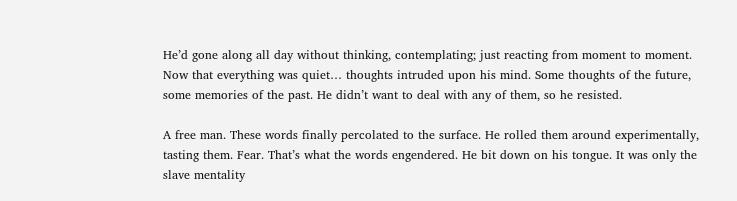He’d gone along all day without thinking, contemplating; just reacting from moment to moment. Now that everything was quiet… thoughts intruded upon his mind. Some thoughts of the future, some memories of the past. He didn’t want to deal with any of them, so he resisted.

A free man. These words finally percolated to the surface. He rolled them around experimentally, tasting them. Fear. That’s what the words engendered. He bit down on his tongue. It was only the slave mentality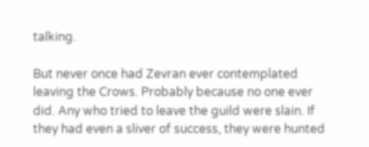talking.

But never once had Zevran ever contemplated leaving the Crows. Probably because no one ever did. Any who tried to leave the guild were slain. If they had even a sliver of success, they were hunted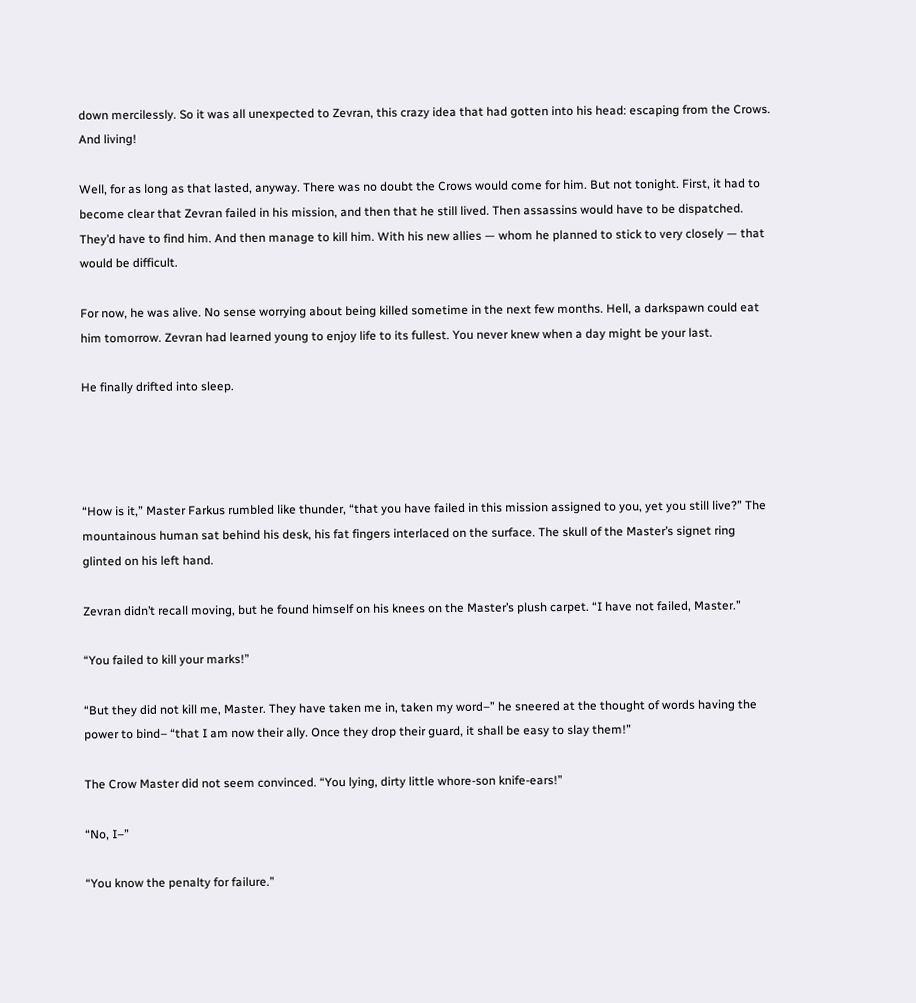down mercilessly. So it was all unexpected to Zevran, this crazy idea that had gotten into his head: escaping from the Crows. And living!

Well, for as long as that lasted, anyway. There was no doubt the Crows would come for him. But not tonight. First, it had to become clear that Zevran failed in his mission, and then that he still lived. Then assassins would have to be dispatched. They’d have to find him. And then manage to kill him. With his new allies — whom he planned to stick to very closely — that would be difficult.

For now, he was alive. No sense worrying about being killed sometime in the next few months. Hell, a darkspawn could eat him tomorrow. Zevran had learned young to enjoy life to its fullest. You never knew when a day might be your last.

He finally drifted into sleep.




“How is it,” Master Farkus rumbled like thunder, “that you have failed in this mission assigned to you, yet you still live?” The mountainous human sat behind his desk, his fat fingers interlaced on the surface. The skull of the Master’s signet ring glinted on his left hand.

Zevran didn’t recall moving, but he found himself on his knees on the Master’s plush carpet. “I have not failed, Master.”

“You failed to kill your marks!”

“But they did not kill me, Master. They have taken me in, taken my word–” he sneered at the thought of words having the power to bind– “that I am now their ally. Once they drop their guard, it shall be easy to slay them!”

The Crow Master did not seem convinced. “You lying, dirty little whore-son knife-ears!”

“No, I–”

“You know the penalty for failure.”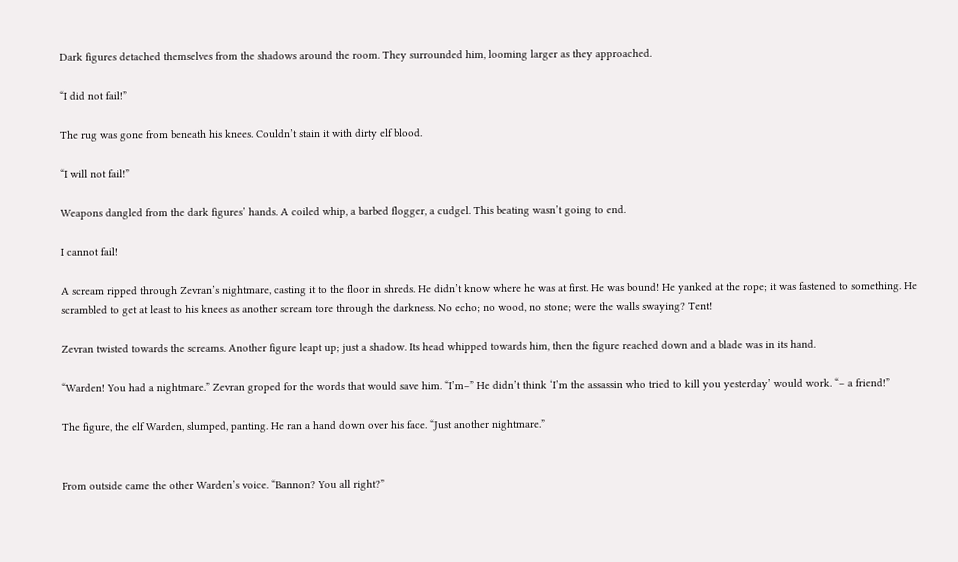Dark figures detached themselves from the shadows around the room. They surrounded him, looming larger as they approached.

“I did not fail!”

The rug was gone from beneath his knees. Couldn’t stain it with dirty elf blood.

“I will not fail!”

Weapons dangled from the dark figures’ hands. A coiled whip, a barbed flogger, a cudgel. This beating wasn’t going to end.

I cannot fail!

A scream ripped through Zevran’s nightmare, casting it to the floor in shreds. He didn’t know where he was at first. He was bound! He yanked at the rope; it was fastened to something. He scrambled to get at least to his knees as another scream tore through the darkness. No echo; no wood, no stone; were the walls swaying? Tent!

Zevran twisted towards the screams. Another figure leapt up; just a shadow. Its head whipped towards him, then the figure reached down and a blade was in its hand.

“Warden! You had a nightmare.” Zevran groped for the words that would save him. “I’m–” He didn’t think ‘I’m the assassin who tried to kill you yesterday’ would work. “– a friend!”

The figure, the elf Warden, slumped, panting. He ran a hand down over his face. “Just another nightmare.”


From outside came the other Warden’s voice. “Bannon? You all right?”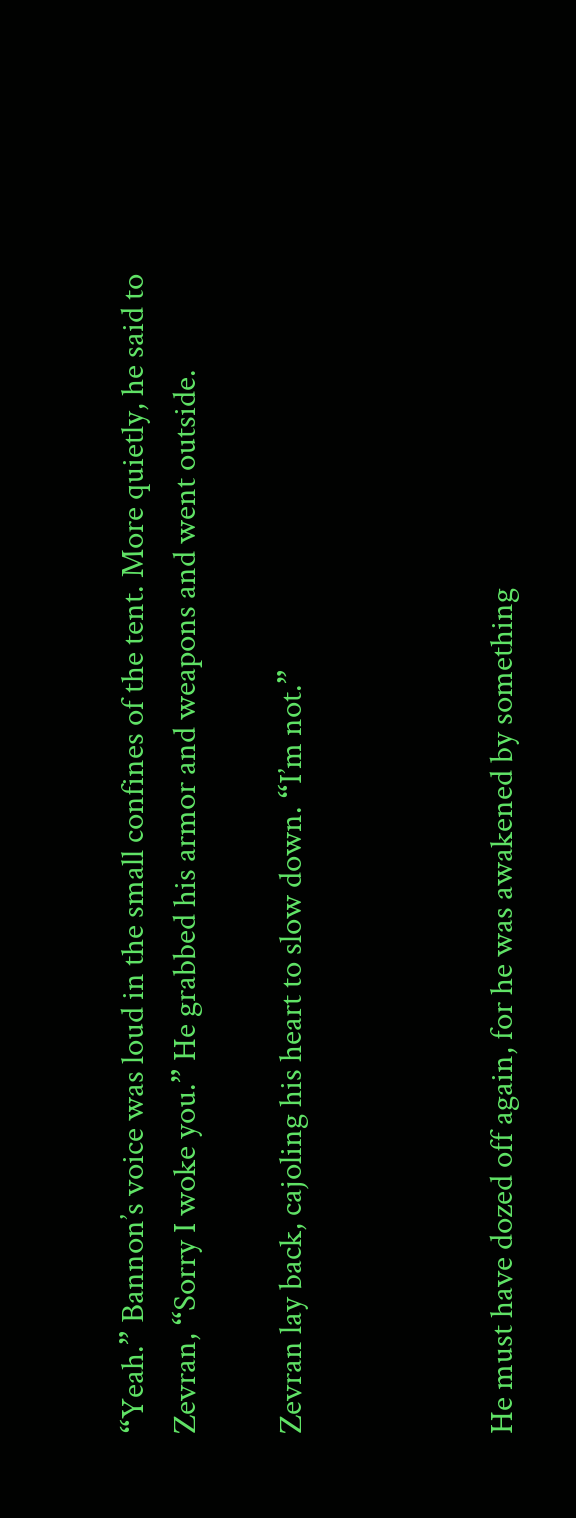“Yeah.” Bannon’s voice was loud in the small confines of the tent. More quietly, he said to Zevran, “Sorry I woke you.” He grabbed his armor and weapons and went outside.

Zevran lay back, cajoling his heart to slow down. “I’m not.”



He must have dozed off again, for he was awakened by something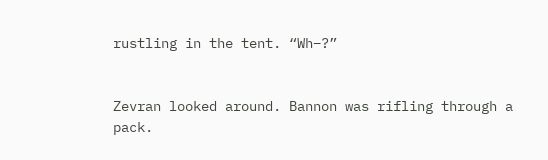rustling in the tent. “Wh–?”


Zevran looked around. Bannon was rifling through a pack.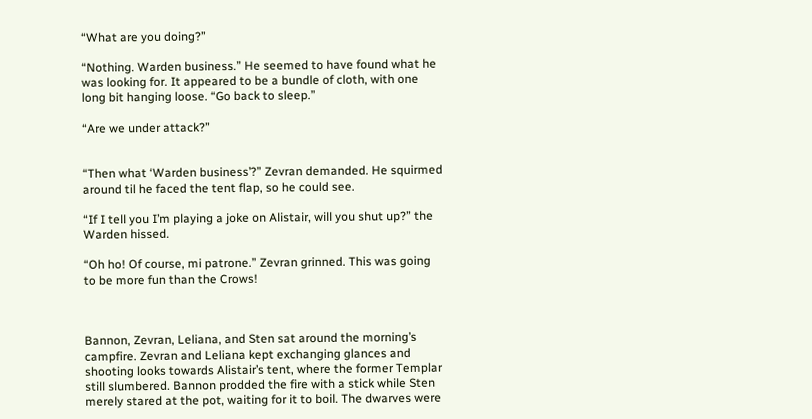“What are you doing?”

“Nothing. Warden business.” He seemed to have found what he was looking for. It appeared to be a bundle of cloth, with one long bit hanging loose. “Go back to sleep.”

“Are we under attack?”


“Then what ‘Warden business’?” Zevran demanded. He squirmed around til he faced the tent flap, so he could see.

“If I tell you I’m playing a joke on Alistair, will you shut up?” the Warden hissed.

“Oh ho! Of course, mi patrone.” Zevran grinned. This was going to be more fun than the Crows!



Bannon, Zevran, Leliana, and Sten sat around the morning’s campfire. Zevran and Leliana kept exchanging glances and shooting looks towards Alistair’s tent, where the former Templar still slumbered. Bannon prodded the fire with a stick while Sten merely stared at the pot, waiting for it to boil. The dwarves were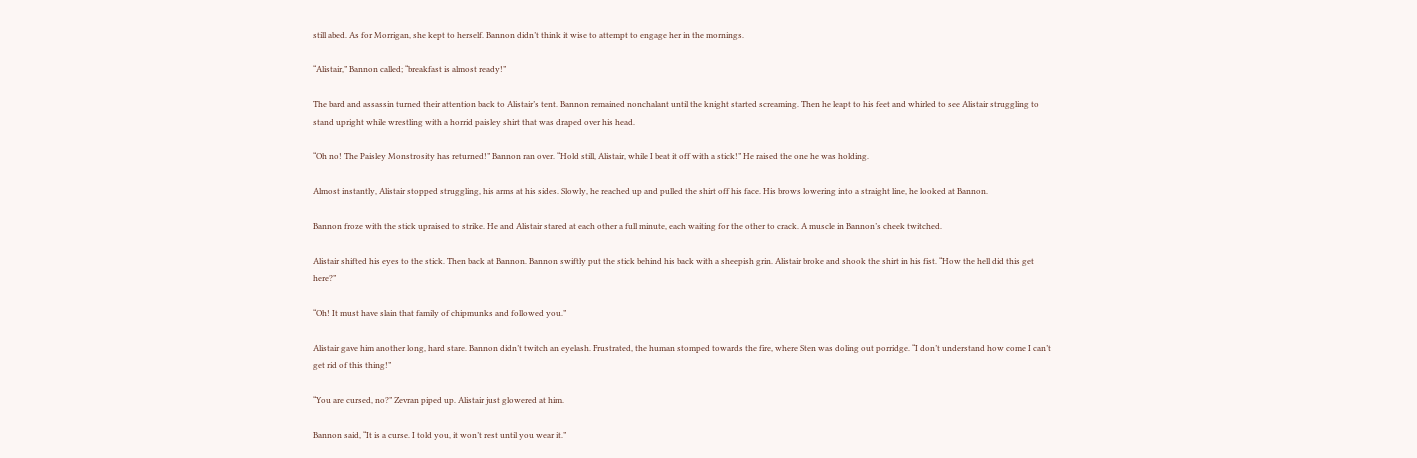still abed. As for Morrigan, she kept to herself. Bannon didn’t think it wise to attempt to engage her in the mornings.

“Alistair,” Bannon called; “breakfast is almost ready!”

The bard and assassin turned their attention back to Alistair’s tent. Bannon remained nonchalant until the knight started screaming. Then he leapt to his feet and whirled to see Alistair struggling to stand upright while wrestling with a horrid paisley shirt that was draped over his head.

“Oh no! The Paisley Monstrosity has returned!” Bannon ran over. “Hold still, Alistair, while I beat it off with a stick!” He raised the one he was holding.

Almost instantly, Alistair stopped struggling, his arms at his sides. Slowly, he reached up and pulled the shirt off his face. His brows lowering into a straight line, he looked at Bannon.

Bannon froze with the stick upraised to strike. He and Alistair stared at each other a full minute, each waiting for the other to crack. A muscle in Bannon’s cheek twitched.

Alistair shifted his eyes to the stick. Then back at Bannon. Bannon swiftly put the stick behind his back with a sheepish grin. Alistair broke and shook the shirt in his fist. “How the hell did this get here?”

“Oh! It must have slain that family of chipmunks and followed you.”

Alistair gave him another long, hard stare. Bannon didn’t twitch an eyelash. Frustrated, the human stomped towards the fire, where Sten was doling out porridge. “I don’t understand how come I can’t get rid of this thing!”

“You are cursed, no?” Zevran piped up. Alistair just glowered at him.

Bannon said, “It is a curse. I told you, it won’t rest until you wear it.”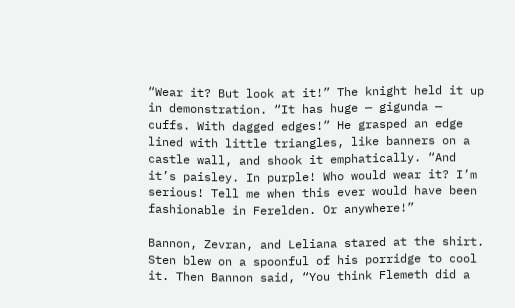“Wear it? But look at it!” The knight held it up in demonstration. “It has huge — gigunda — cuffs. With dagged edges!” He grasped an edge lined with little triangles, like banners on a castle wall, and shook it emphatically. “And it’s paisley. In purple! Who would wear it? I’m serious! Tell me when this ever would have been fashionable in Ferelden. Or anywhere!”

Bannon, Zevran, and Leliana stared at the shirt. Sten blew on a spoonful of his porridge to cool it. Then Bannon said, “You think Flemeth did a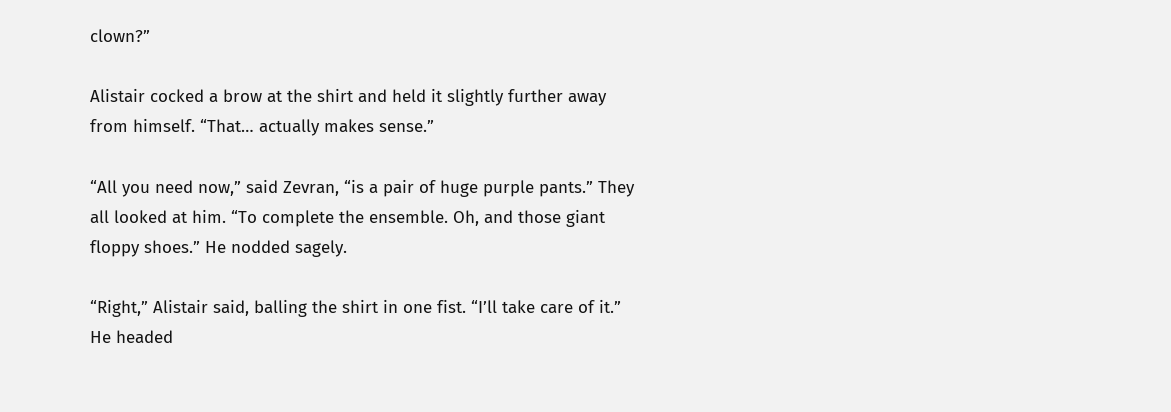clown?”

Alistair cocked a brow at the shirt and held it slightly further away from himself. “That… actually makes sense.”

“All you need now,” said Zevran, “is a pair of huge purple pants.” They all looked at him. “To complete the ensemble. Oh, and those giant floppy shoes.” He nodded sagely.

“Right,” Alistair said, balling the shirt in one fist. “I’ll take care of it.” He headed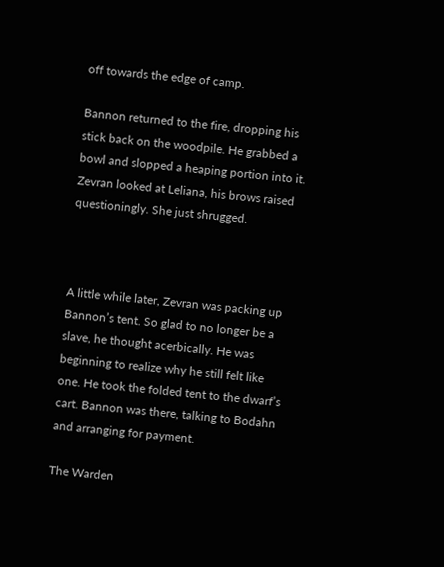off towards the edge of camp.

Bannon returned to the fire, dropping his stick back on the woodpile. He grabbed a bowl and slopped a heaping portion into it. Zevran looked at Leliana, his brows raised questioningly. She just shrugged.



A little while later, Zevran was packing up Bannon’s tent. So glad to no longer be a slave, he thought acerbically. He was beginning to realize why he still felt like one. He took the folded tent to the dwarf’s cart. Bannon was there, talking to Bodahn and arranging for payment.

The Warden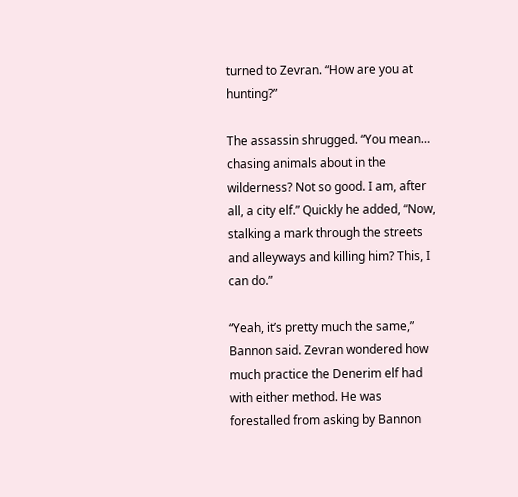turned to Zevran. “How are you at hunting?”

The assassin shrugged. “You mean… chasing animals about in the wilderness? Not so good. I am, after all, a city elf.” Quickly he added, “Now, stalking a mark through the streets and alleyways and killing him? This, I can do.”

“Yeah, it’s pretty much the same,” Bannon said. Zevran wondered how much practice the Denerim elf had with either method. He was forestalled from asking by Bannon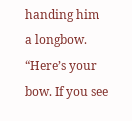handing him a longbow. “Here’s your bow. If you see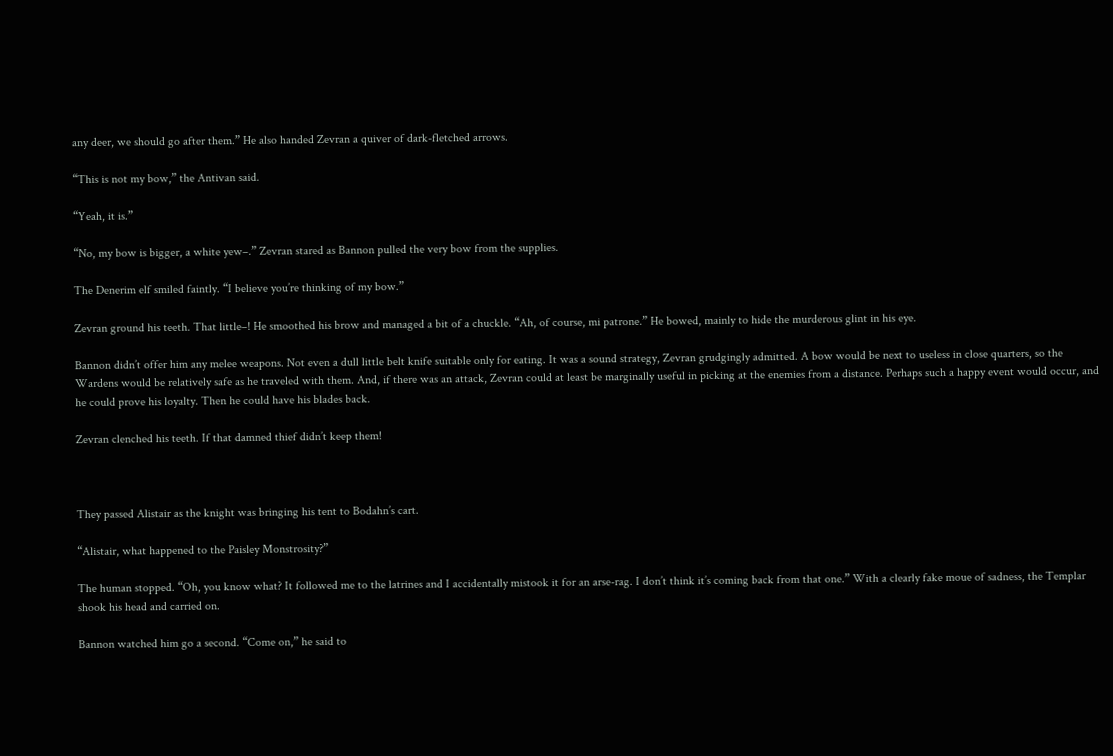any deer, we should go after them.” He also handed Zevran a quiver of dark-fletched arrows.

“This is not my bow,” the Antivan said.

“Yeah, it is.”

“No, my bow is bigger, a white yew–.” Zevran stared as Bannon pulled the very bow from the supplies.

The Denerim elf smiled faintly. “I believe you’re thinking of my bow.”

Zevran ground his teeth. That little–! He smoothed his brow and managed a bit of a chuckle. “Ah, of course, mi patrone.” He bowed, mainly to hide the murderous glint in his eye.

Bannon didn’t offer him any melee weapons. Not even a dull little belt knife suitable only for eating. It was a sound strategy, Zevran grudgingly admitted. A bow would be next to useless in close quarters, so the Wardens would be relatively safe as he traveled with them. And, if there was an attack, Zevran could at least be marginally useful in picking at the enemies from a distance. Perhaps such a happy event would occur, and he could prove his loyalty. Then he could have his blades back.

Zevran clenched his teeth. If that damned thief didn’t keep them!



They passed Alistair as the knight was bringing his tent to Bodahn’s cart.

“Alistair, what happened to the Paisley Monstrosity?”

The human stopped. “Oh, you know what? It followed me to the latrines and I accidentally mistook it for an arse-rag. I don’t think it’s coming back from that one.” With a clearly fake moue of sadness, the Templar shook his head and carried on.

Bannon watched him go a second. “Come on,” he said to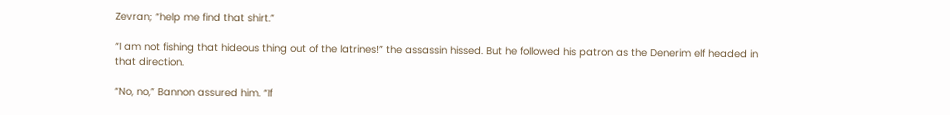Zevran; “help me find that shirt.”

“I am not fishing that hideous thing out of the latrines!” the assassin hissed. But he followed his patron as the Denerim elf headed in that direction.

“No, no,” Bannon assured him. “If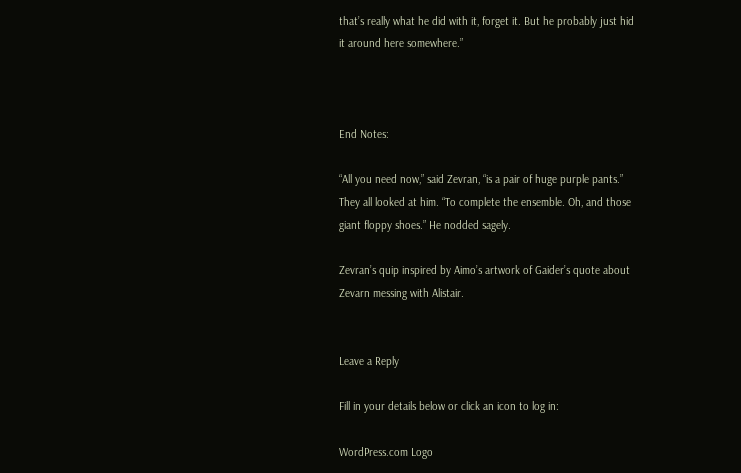that’s really what he did with it, forget it. But he probably just hid it around here somewhere.”



End Notes:

“All you need now,” said Zevran, “is a pair of huge purple pants.” They all looked at him. “To complete the ensemble. Oh, and those giant floppy shoes.” He nodded sagely.

Zevran’s quip inspired by Aimo’s artwork of Gaider’s quote about Zevarn messing with Alistair.


Leave a Reply

Fill in your details below or click an icon to log in:

WordPress.com Logo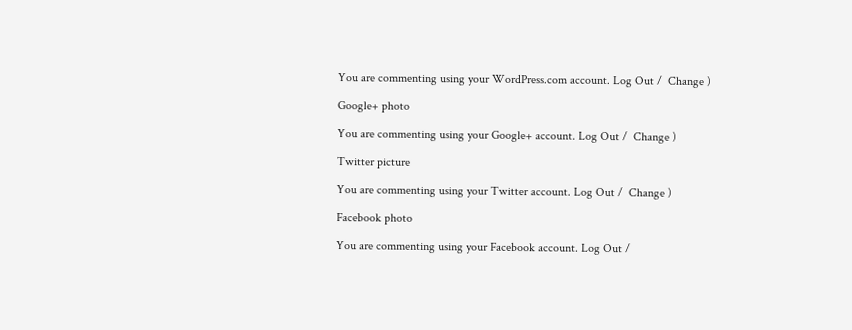You are commenting using your WordPress.com account. Log Out /  Change )

Google+ photo

You are commenting using your Google+ account. Log Out /  Change )

Twitter picture

You are commenting using your Twitter account. Log Out /  Change )

Facebook photo

You are commenting using your Facebook account. Log Out /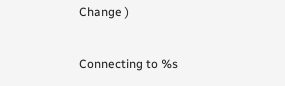Change )


Connecting to %s